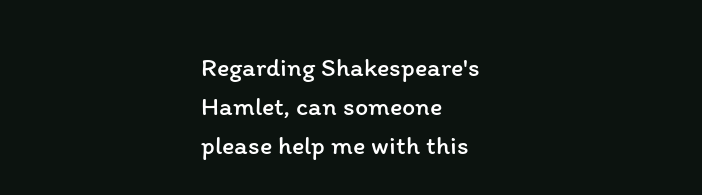Regarding Shakespeare's Hamlet, can someone please help me with this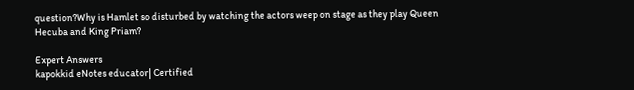question?Why is Hamlet so disturbed by watching the actors weep on stage as they play Queen Hecuba and King Priam?

Expert Answers
kapokkid eNotes educator| Certified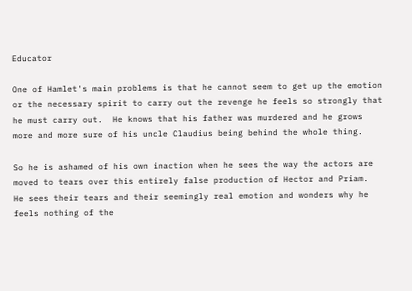Educator

One of Hamlet's main problems is that he cannot seem to get up the emotion or the necessary spirit to carry out the revenge he feels so strongly that he must carry out.  He knows that his father was murdered and he grows more and more sure of his uncle Claudius being behind the whole thing.

So he is ashamed of his own inaction when he sees the way the actors are moved to tears over this entirely false production of Hector and Priam.  He sees their tears and their seemingly real emotion and wonders why he feels nothing of the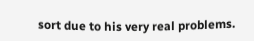sort due to his very real problems.